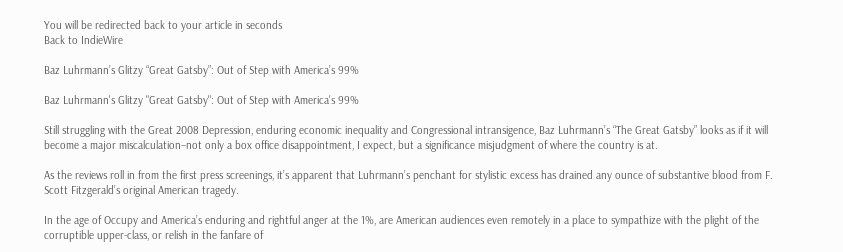You will be redirected back to your article in seconds
Back to IndieWire

Baz Luhrmann’s Glitzy “Great Gatsby”: Out of Step with America’s 99%

Baz Luhrmann's Glitzy "Great Gatsby": Out of Step with America's 99%

Still struggling with the Great 2008 Depression, enduring economic inequality and Congressional intransigence, Baz Luhrmann’s “The Great Gatsby” looks as if it will become a major miscalculation–not only a box office disappointment, I expect, but a significance misjudgment of where the country is at.

As the reviews roll in from the first press screenings, it’s apparent that Luhrmann’s penchant for stylistic excess has drained any ounce of substantive blood from F. Scott Fitzgerald’s original American tragedy.

In the age of Occupy and America’s enduring and rightful anger at the 1%, are American audiences even remotely in a place to sympathize with the plight of the corruptible upper-class, or relish in the fanfare of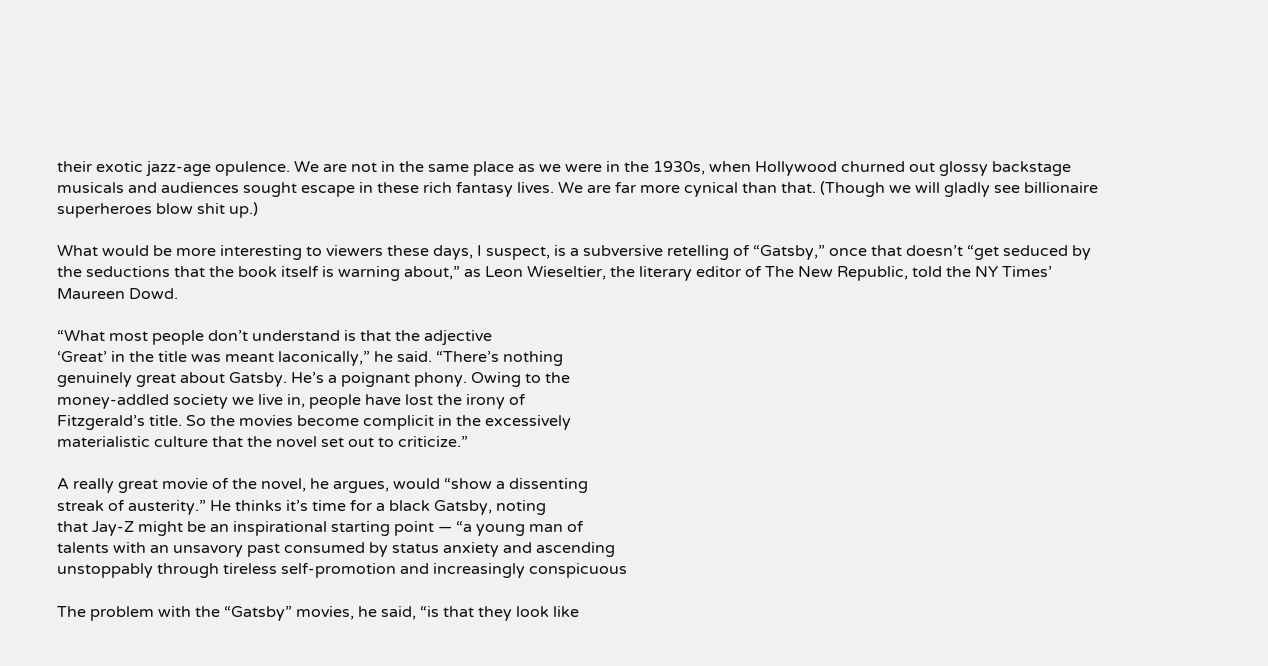their exotic jazz-age opulence. We are not in the same place as we were in the 1930s, when Hollywood churned out glossy backstage musicals and audiences sought escape in these rich fantasy lives. We are far more cynical than that. (Though we will gladly see billionaire superheroes blow shit up.)

What would be more interesting to viewers these days, I suspect, is a subversive retelling of “Gatsby,” once that doesn’t “get seduced by
the seductions that the book itself is warning about,” as Leon Wieseltier, the literary editor of The New Republic, told the NY Times’ Maureen Dowd.

“What most people don’t understand is that the adjective
‘Great’ in the title was meant laconically,” he said. “There’s nothing
genuinely great about Gatsby. He’s a poignant phony. Owing to the
money-addled society we live in, people have lost the irony of
Fitzgerald’s title. So the movies become complicit in the excessively
materialistic culture that the novel set out to criticize.”

A really great movie of the novel, he argues, would “show a dissenting
streak of austerity.” He thinks it’s time for a black Gatsby, noting
that Jay-Z might be an inspirational starting point — “a young man of
talents with an unsavory past consumed by status anxiety and ascending
unstoppably through tireless self-promotion and increasingly conspicuous

The problem with the “Gatsby” movies, he said, “is that they look like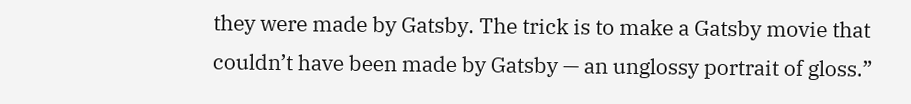they were made by Gatsby. The trick is to make a Gatsby movie that
couldn’t have been made by Gatsby — an unglossy portrait of gloss.”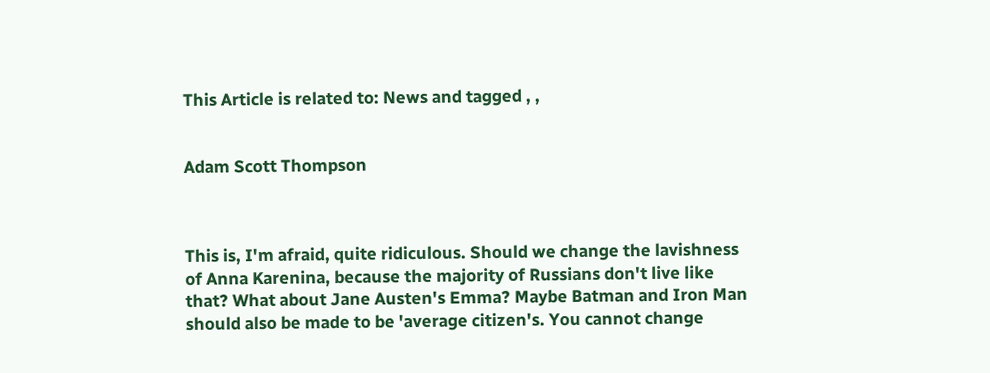This Article is related to: News and tagged , ,


Adam Scott Thompson



This is, I'm afraid, quite ridiculous. Should we change the lavishness of Anna Karenina, because the majority of Russians don't live like that? What about Jane Austen's Emma? Maybe Batman and Iron Man should also be made to be 'average citizen's. You cannot change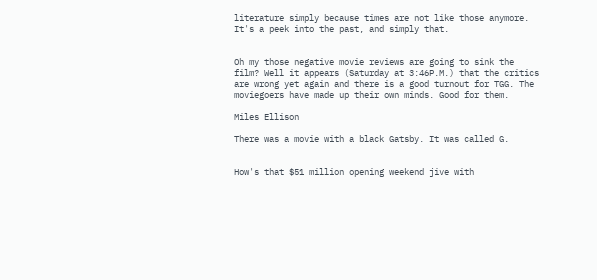literature simply because times are not like those anymore. It's a peek into the past, and simply that.


Oh my those negative movie reviews are going to sink the film? Well it appears (Saturday at 3:46P.M.) that the critics are wrong yet again and there is a good turnout for TGG. The moviegoers have made up their own minds. Good for them.

Miles Ellison

There was a movie with a black Gatsby. It was called G.


How's that $51 million opening weekend jive with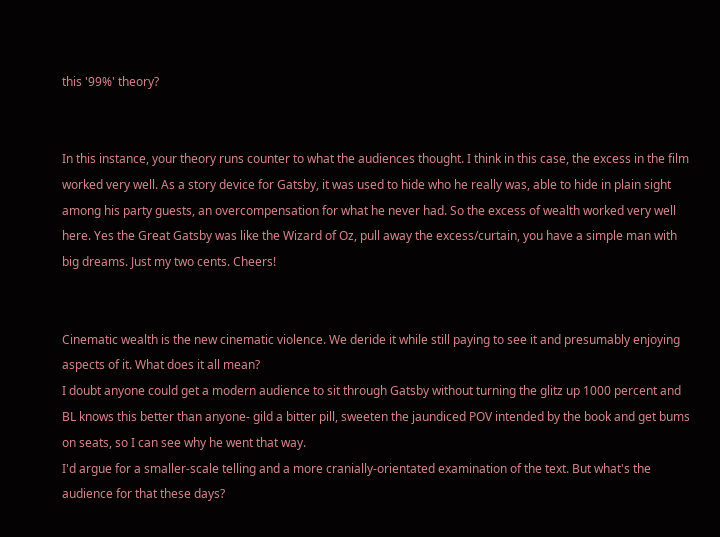this '99%' theory?


In this instance, your theory runs counter to what the audiences thought. I think in this case, the excess in the film worked very well. As a story device for Gatsby, it was used to hide who he really was, able to hide in plain sight among his party guests, an overcompensation for what he never had. So the excess of wealth worked very well here. Yes the Great Gatsby was like the Wizard of Oz, pull away the excess/curtain, you have a simple man with big dreams. Just my two cents. Cheers!


Cinematic wealth is the new cinematic violence. We deride it while still paying to see it and presumably enjoying aspects of it. What does it all mean?
I doubt anyone could get a modern audience to sit through Gatsby without turning the glitz up 1000 percent and BL knows this better than anyone- gild a bitter pill, sweeten the jaundiced POV intended by the book and get bums on seats, so I can see why he went that way.
I'd argue for a smaller-scale telling and a more cranially-orientated examination of the text. But what's the audience for that these days?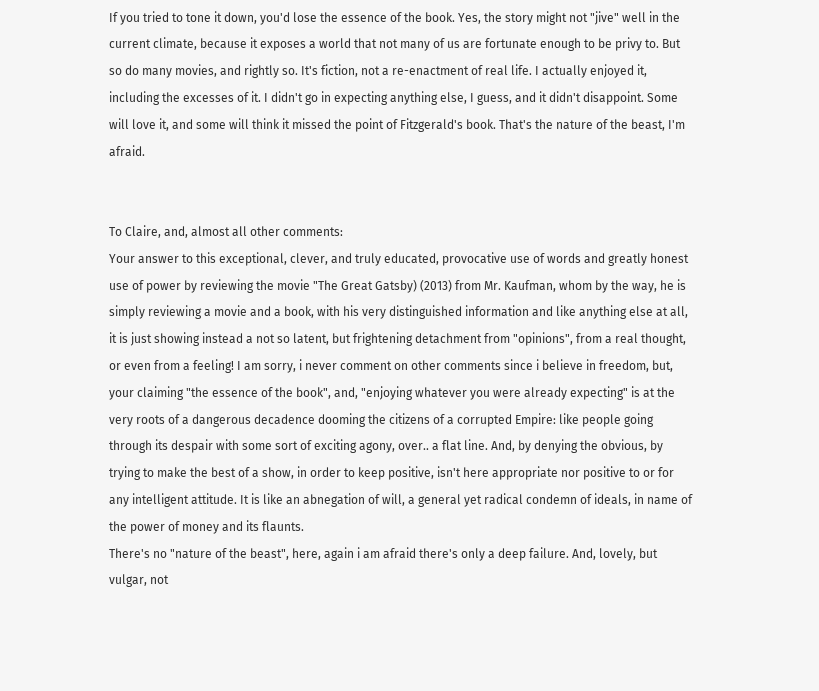If you tried to tone it down, you'd lose the essence of the book. Yes, the story might not "jive" well in the current climate, because it exposes a world that not many of us are fortunate enough to be privy to. But so do many movies, and rightly so. It's fiction, not a re-enactment of real life. I actually enjoyed it, including the excesses of it. I didn't go in expecting anything else, I guess, and it didn't disappoint. Some will love it, and some will think it missed the point of Fitzgerald's book. That's the nature of the beast, I'm afraid.


To Claire, and, almost all other comments:
Your answer to this exceptional, clever, and truly educated, provocative use of words and greatly honest use of power by reviewing the movie "The Great Gatsby) (2013) from Mr. Kaufman, whom by the way, he is simply reviewing a movie and a book, with his very distinguished information and like anything else at all, it is just showing instead a not so latent, but frightening detachment from "opinions", from a real thought, or even from a feeling! I am sorry, i never comment on other comments since i believe in freedom, but, your claiming "the essence of the book", and, "enjoying whatever you were already expecting" is at the very roots of a dangerous decadence dooming the citizens of a corrupted Empire: like people going through its despair with some sort of exciting agony, over.. a flat line. And, by denying the obvious, by trying to make the best of a show, in order to keep positive, isn't here appropriate nor positive to or for any intelligent attitude. It is like an abnegation of will, a general yet radical condemn of ideals, in name of the power of money and its flaunts.
There's no "nature of the beast", here, again i am afraid there's only a deep failure. And, lovely, but vulgar, not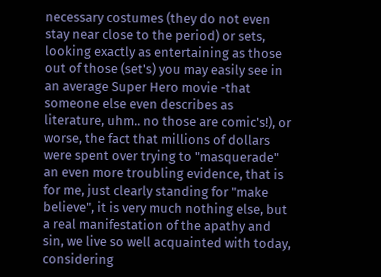necessary costumes (they do not even stay near close to the period) or sets, looking exactly as entertaining as those out of those (set's) you may easily see in an average Super Hero movie -that someone else even describes as literature, uhm.. no those are comic's!), or worse, the fact that millions of dollars were spent over trying to "masquerade" an even more troubling evidence, that is for me, just clearly standing for "make believe", it is very much nothing else, but a real manifestation of the apathy and sin, we live so well acquainted with today, considering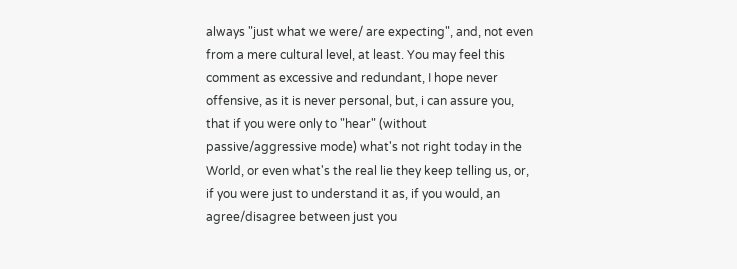always "just what we were/ are expecting", and, not even from a mere cultural level, at least. You may feel this comment as excessive and redundant, I hope never offensive, as it is never personal, but, i can assure you, that if you were only to "hear" (without passive/aggressive mode) what's not right today in the World, or even what's the real lie they keep telling us, or, if you were just to understand it as, if you would, an agree/disagree between just you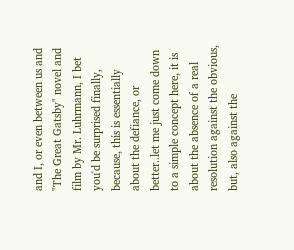and I, or even between us and "The Great Gatsby" novel and film by Mr. Luhrmann, I bet you'd be surprised finally, because, this is essentially about the defiance, or better..let me just come down to a simple concept here, it is about the absence of a real resolution against the obvious, but, also against the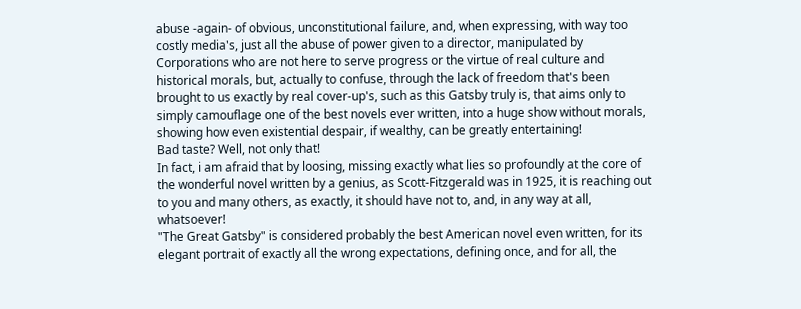abuse -again- of obvious, unconstitutional failure, and, when expressing, with way too costly media's, just all the abuse of power given to a director, manipulated by Corporations who are not here to serve progress or the virtue of real culture and historical morals, but, actually to confuse, through the lack of freedom that's been brought to us exactly by real cover-up's, such as this Gatsby truly is, that aims only to simply camouflage one of the best novels ever written, into a huge show without morals, showing how even existential despair, if wealthy, can be greatly entertaining!
Bad taste? Well, not only that!
In fact, i am afraid that by loosing, missing exactly what lies so profoundly at the core of the wonderful novel written by a genius, as Scott-Fitzgerald was in 1925, it is reaching out to you and many others, as exactly, it should have not to, and, in any way at all, whatsoever!
"The Great Gatsby" is considered probably the best American novel even written, for its elegant portrait of exactly all the wrong expectations, defining once, and for all, the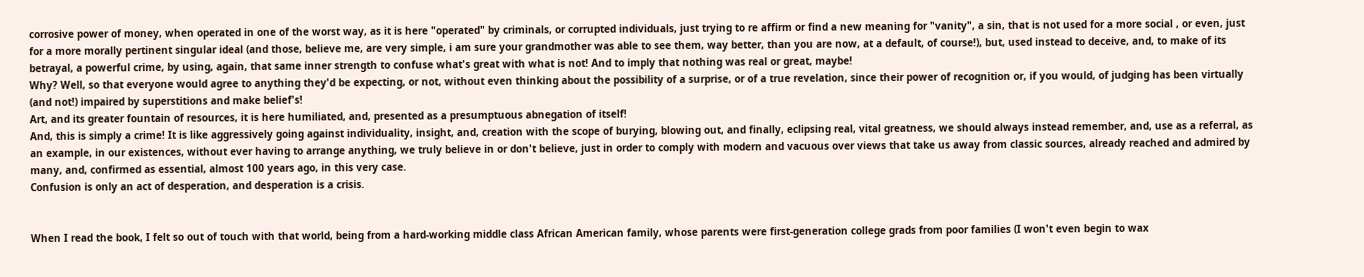corrosive power of money, when operated in one of the worst way, as it is here "operated" by criminals, or corrupted individuals, just trying to re affirm or find a new meaning for "vanity", a sin, that is not used for a more social , or even, just for a more morally pertinent singular ideal (and those, believe me, are very simple, i am sure your grandmother was able to see them, way better, than you are now, at a default, of course!), but, used instead to deceive, and, to make of its betrayal, a powerful crime, by using, again, that same inner strength to confuse what's great with what is not! And to imply that nothing was real or great, maybe!
Why? Well, so that everyone would agree to anything they'd be expecting, or not, without even thinking about the possibility of a surprise, or of a true revelation, since their power of recognition or, if you would, of judging has been virtually (and not!) impaired by superstitions and make belief's!
Art, and its greater fountain of resources, it is here humiliated, and, presented as a presumptuous abnegation of itself!
And, this is simply a crime! It is like aggressively going against individuality, insight, and, creation with the scope of burying, blowing out, and finally, eclipsing real, vital greatness, we should always instead remember, and, use as a referral, as an example, in our existences, without ever having to arrange anything, we truly believe in or don't believe, just in order to comply with modern and vacuous over views that take us away from classic sources, already reached and admired by many, and, confirmed as essential, almost 100 years ago, in this very case.
Confusion is only an act of desperation, and desperation is a crisis.


When I read the book, I felt so out of touch with that world, being from a hard-working middle class African American family, whose parents were first-generation college grads from poor families (I won't even begin to wax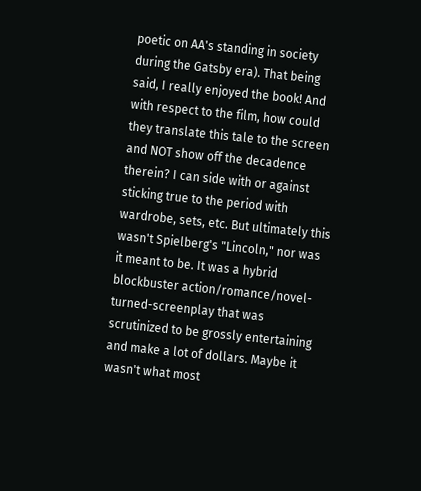poetic on AA's standing in society during the Gatsby era). That being said, I really enjoyed the book! And with respect to the film, how could they translate this tale to the screen and NOT show off the decadence therein? I can side with or against sticking true to the period with wardrobe, sets, etc. But ultimately this wasn't Spielberg's "Lincoln," nor was it meant to be. It was a hybrid blockbuster action/romance/novel-turned-screenplay that was scrutinized to be grossly entertaining and make a lot of dollars. Maybe it wasn't what most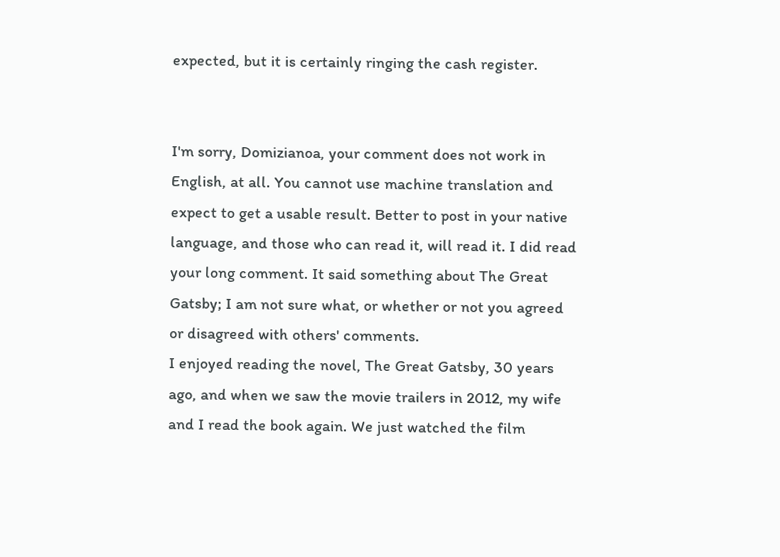expected, but it is certainly ringing the cash register.


I'm sorry, Domizianoa, your comment does not work in English, at all. You cannot use machine translation and expect to get a usable result. Better to post in your native language, and those who can read it, will read it. I did read your long comment. It said something about The Great Gatsby; I am not sure what, or whether or not you agreed or disagreed with others' comments.
I enjoyed reading the novel, The Great Gatsby, 30 years ago, and when we saw the movie trailers in 2012, my wife and I read the book again. We just watched the film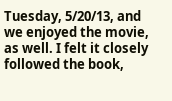Tuesday, 5/20/13, and we enjoyed the movie, as well. I felt it closely followed the book,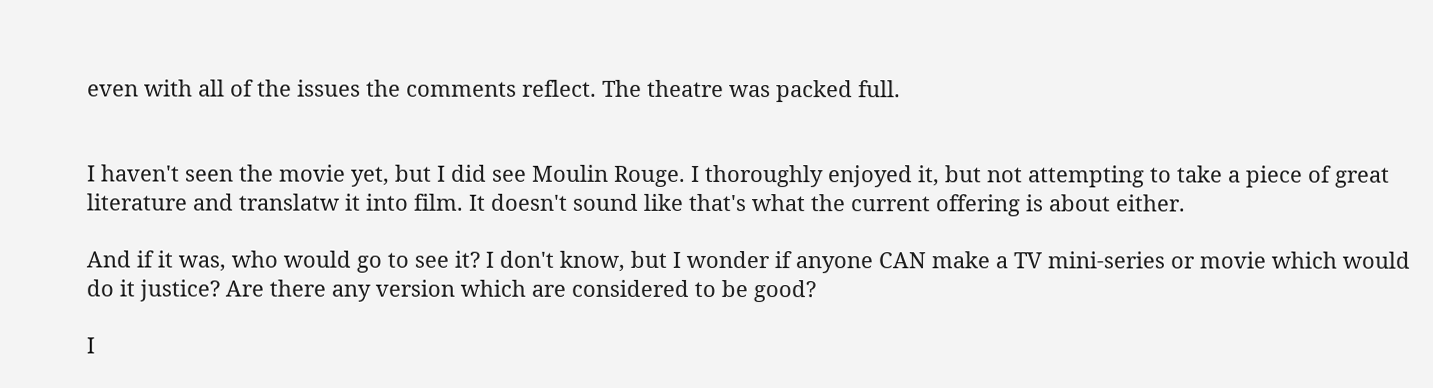even with all of the issues the comments reflect. The theatre was packed full.


I haven't seen the movie yet, but I did see Moulin Rouge. I thoroughly enjoyed it, but not attempting to take a piece of great literature and translatw it into film. It doesn't sound like that's what the current offering is about either.

And if it was, who would go to see it? I don't know, but I wonder if anyone CAN make a TV mini-series or movie which would do it justice? Are there any version which are considered to be good?

I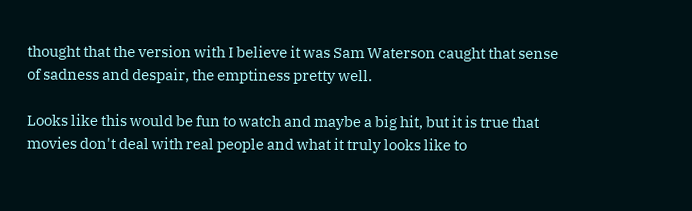thought that the version with I believe it was Sam Waterson caught that sense of sadness and despair, the emptiness pretty well.

Looks like this would be fun to watch and maybe a big hit, but it is true that movies don't deal with real people and what it truly looks like to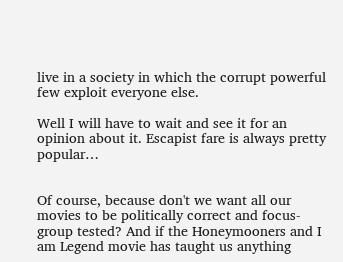live in a society in which the corrupt powerful few exploit everyone else.

Well I will have to wait and see it for an opinion about it. Escapist fare is always pretty popular…


Of course, because don't we want all our movies to be politically correct and focus-group tested? And if the Honeymooners and I am Legend movie has taught us anything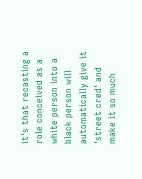it's that recasting a role conceived as a white person into a black person will automatically give it 'street cred' and make it so much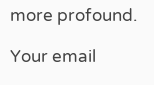more profound.

Your email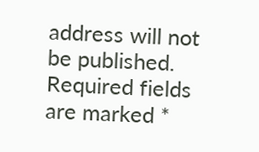address will not be published. Required fields are marked *